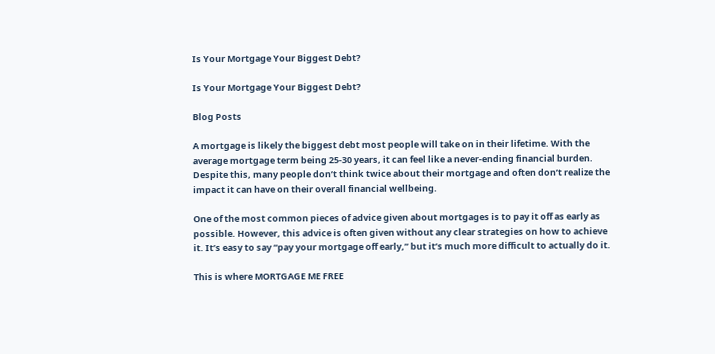Is Your Mortgage Your Biggest Debt?

Is Your Mortgage Your Biggest Debt?

Blog Posts

A mortgage is likely the biggest debt most people will take on in their lifetime. With the average mortgage term being 25-30 years, it can feel like a never-ending financial burden. Despite this, many people don’t think twice about their mortgage and often don’t realize the impact it can have on their overall financial wellbeing.

One of the most common pieces of advice given about mortgages is to pay it off as early as possible. However, this advice is often given without any clear strategies on how to achieve it. It’s easy to say “pay your mortgage off early,” but it’s much more difficult to actually do it.

This is where MORTGAGE ME FREE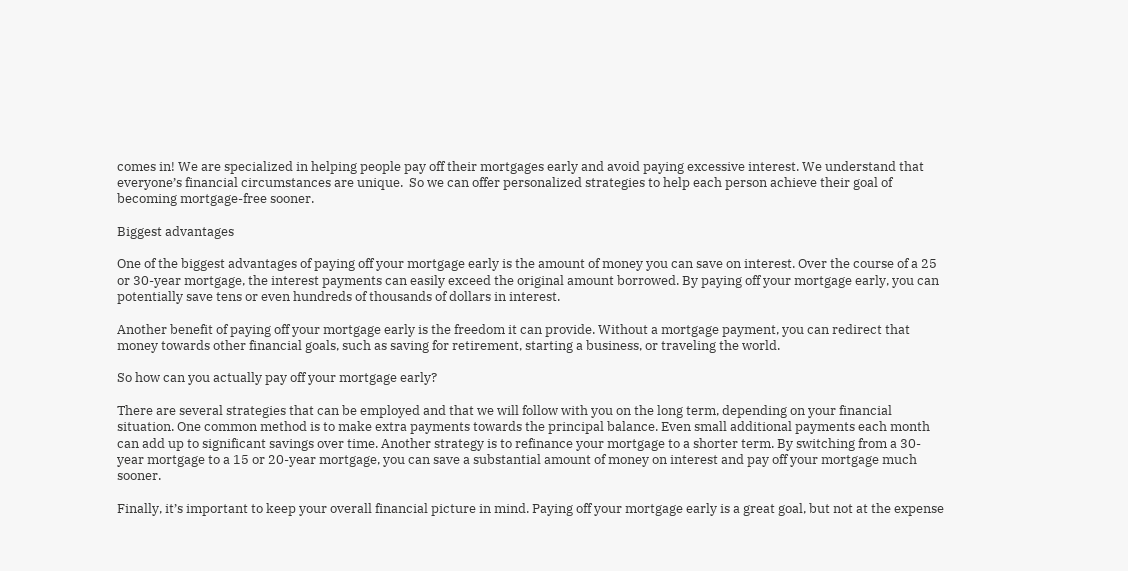comes in! We are specialized in helping people pay off their mortgages early and avoid paying excessive interest. We understand that everyone’s financial circumstances are unique.  So we can offer personalized strategies to help each person achieve their goal of becoming mortgage-free sooner.

Biggest advantages

One of the biggest advantages of paying off your mortgage early is the amount of money you can save on interest. Over the course of a 25 or 30-year mortgage, the interest payments can easily exceed the original amount borrowed. By paying off your mortgage early, you can potentially save tens or even hundreds of thousands of dollars in interest.

Another benefit of paying off your mortgage early is the freedom it can provide. Without a mortgage payment, you can redirect that money towards other financial goals, such as saving for retirement, starting a business, or traveling the world.

So how can you actually pay off your mortgage early?

There are several strategies that can be employed and that we will follow with you on the long term, depending on your financial situation. One common method is to make extra payments towards the principal balance. Even small additional payments each month can add up to significant savings over time. Another strategy is to refinance your mortgage to a shorter term. By switching from a 30-year mortgage to a 15 or 20-year mortgage, you can save a substantial amount of money on interest and pay off your mortgage much sooner.

Finally, it’s important to keep your overall financial picture in mind. Paying off your mortgage early is a great goal, but not at the expense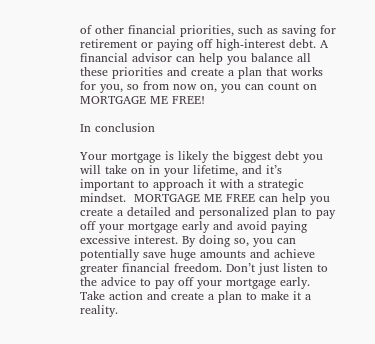of other financial priorities, such as saving for retirement or paying off high-interest debt. A financial advisor can help you balance all these priorities and create a plan that works for you, so from now on, you can count on MORTGAGE ME FREE!

In conclusion

Your mortgage is likely the biggest debt you will take on in your lifetime, and it’s important to approach it with a strategic mindset.  MORTGAGE ME FREE can help you create a detailed and personalized plan to pay off your mortgage early and avoid paying excessive interest. By doing so, you can potentially save huge amounts and achieve greater financial freedom. Don’t just listen to the advice to pay off your mortgage early.  Take action and create a plan to make it a reality.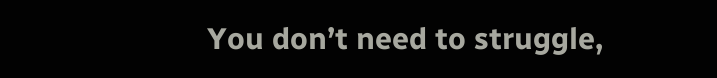You don’t need to struggle,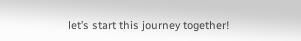let’s start this journey together!